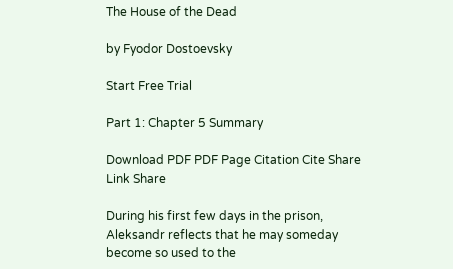The House of the Dead

by Fyodor Dostoevsky

Start Free Trial

Part 1: Chapter 5 Summary

Download PDF PDF Page Citation Cite Share Link Share

During his first few days in the prison, Aleksandr reflects that he may someday become so used to the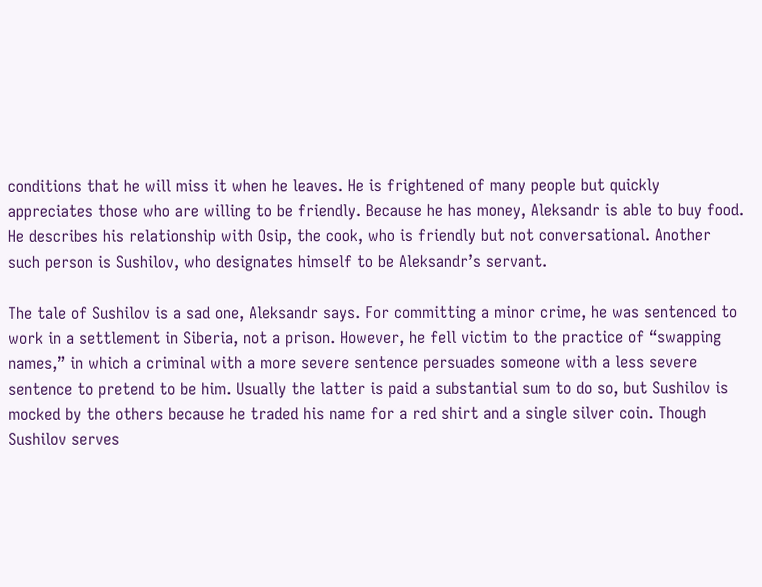conditions that he will miss it when he leaves. He is frightened of many people but quickly appreciates those who are willing to be friendly. Because he has money, Aleksandr is able to buy food. He describes his relationship with Osip, the cook, who is friendly but not conversational. Another such person is Sushilov, who designates himself to be Aleksandr’s servant.

The tale of Sushilov is a sad one, Aleksandr says. For committing a minor crime, he was sentenced to work in a settlement in Siberia, not a prison. However, he fell victim to the practice of “swapping names,” in which a criminal with a more severe sentence persuades someone with a less severe sentence to pretend to be him. Usually the latter is paid a substantial sum to do so, but Sushilov is mocked by the others because he traded his name for a red shirt and a single silver coin. Though Sushilov serves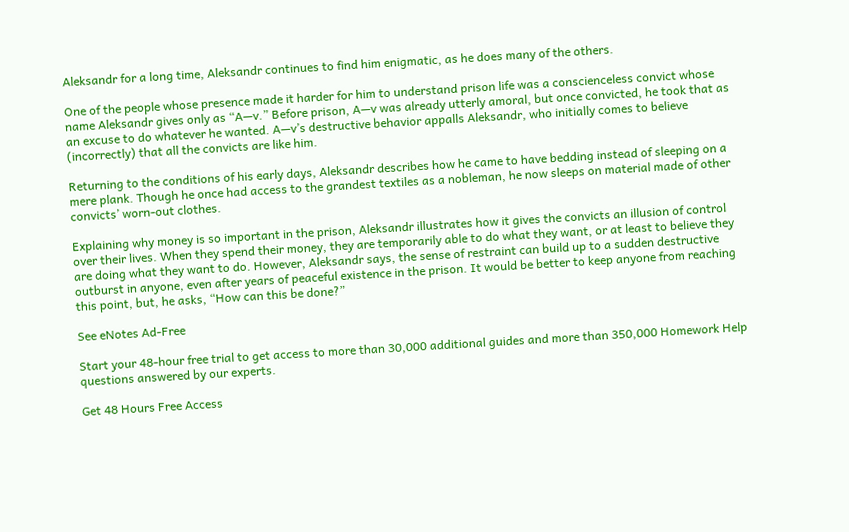Aleksandr for a long time, Aleksandr continues to find him enigmatic, as he does many of the others.

One of the people whose presence made it harder for him to understand prison life was a conscienceless convict whose name Aleksandr gives only as “A—v.” Before prison, A—v was already utterly amoral, but once convicted, he took that as an excuse to do whatever he wanted. A—v’s destructive behavior appalls Aleksandr, who initially comes to believe (incorrectly) that all the convicts are like him.

Returning to the conditions of his early days, Aleksandr describes how he came to have bedding instead of sleeping on a mere plank. Though he once had access to the grandest textiles as a nobleman, he now sleeps on material made of other convicts’ worn-out clothes.

Explaining why money is so important in the prison, Aleksandr illustrates how it gives the convicts an illusion of control over their lives. When they spend their money, they are temporarily able to do what they want, or at least to believe they are doing what they want to do. However, Aleksandr says, the sense of restraint can build up to a sudden destructive outburst in anyone, even after years of peaceful existence in the prison. It would be better to keep anyone from reaching this point, but, he asks, “How can this be done?”

See eNotes Ad-Free

Start your 48-hour free trial to get access to more than 30,000 additional guides and more than 350,000 Homework Help questions answered by our experts.

Get 48 Hours Free Access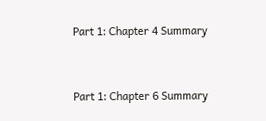Part 1: Chapter 4 Summary


Part 1: Chapter 6 Summary